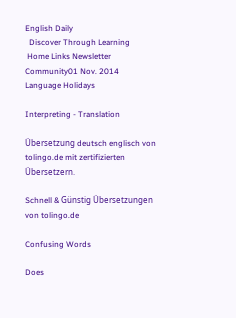English Daily
  Discover Through Learning
 Home Links Newsletter  Community01 Nov. 2014
Language Holidays

Interpreting - Translation

Übersetzung deutsch englisch von tolingo.de mit zertifizierten Übersetzern.

Schnell & Günstig Übersetzungen von tolingo.de

Confusing Words

Does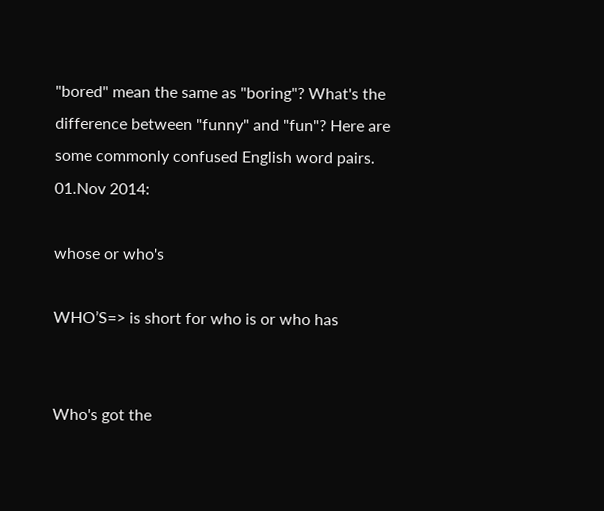"bored" mean the same as "boring"? What's the difference between "funny" and "fun"? Here are some commonly confused English word pairs.
01.Nov 2014:

whose or who's

WHO’S=> is short for who is or who has


Who's got the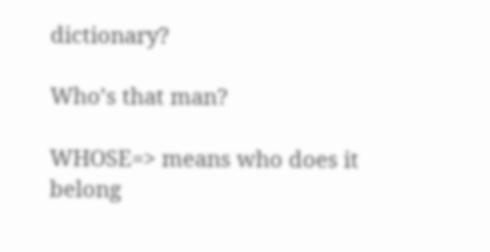dictionary?

Who’s that man?

WHOSE=> means who does it belong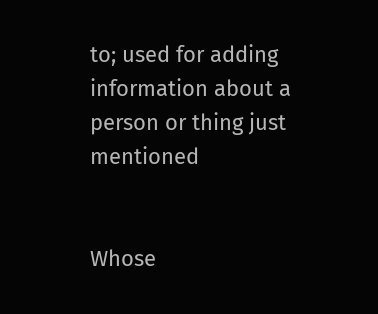to; used for adding information about a person or thing just mentioned


Whose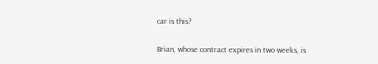car is this?

Brian, whose contract expires in two weeks, is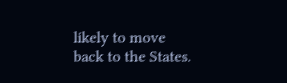likely to move back to the States.